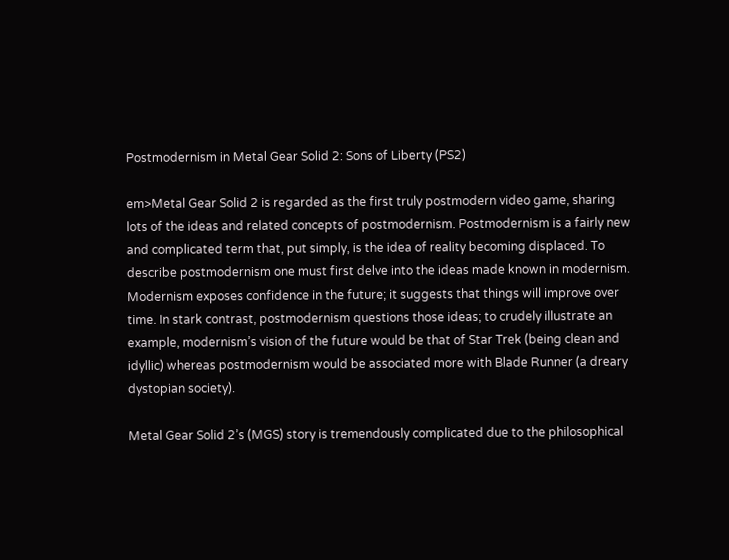Postmodernism in Metal Gear Solid 2: Sons of Liberty (PS2)

em>Metal Gear Solid 2 is regarded as the first truly postmodern video game, sharing lots of the ideas and related concepts of postmodernism. Postmodernism is a fairly new and complicated term that, put simply, is the idea of reality becoming displaced. To describe postmodernism one must first delve into the ideas made known in modernism. Modernism exposes confidence in the future; it suggests that things will improve over time. In stark contrast, postmodernism questions those ideas; to crudely illustrate an example, modernism’s vision of the future would be that of Star Trek (being clean and idyllic) whereas postmodernism would be associated more with Blade Runner (a dreary dystopian society).

Metal Gear Solid 2’s (MGS) story is tremendously complicated due to the philosophical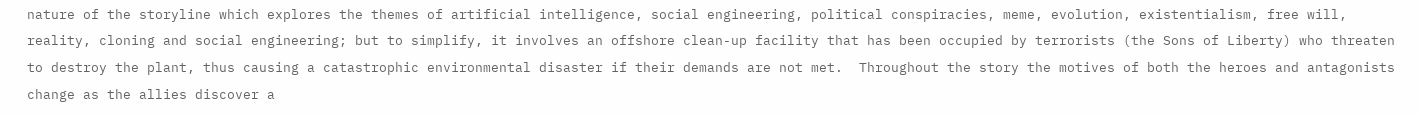nature of the storyline which explores the themes of artificial intelligence, social engineering, political conspiracies, meme, evolution, existentialism, free will, reality, cloning and social engineering; but to simplify, it involves an offshore clean-up facility that has been occupied by terrorists (the Sons of Liberty) who threaten to destroy the plant, thus causing a catastrophic environmental disaster if their demands are not met.  Throughout the story the motives of both the heroes and antagonists change as the allies discover a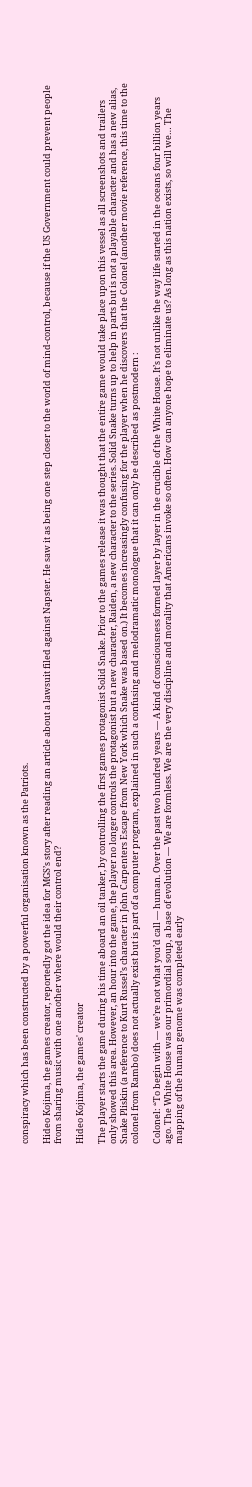conspiracy which has been constructed by a powerful organisation known as the Patriots.

Hideo Kojima, the games creator, reportedly got the idea for MGS’s story after reading an article about a lawsuit filed against Napster. He saw it as being one step closer to the world of mind-control, because if the US Government could prevent people from sharing music with one another where would their control end?

Hideo Kojima, the games' creator

The player starts the game during his time aboard an oil tanker, by controlling the first games protagonist Solid Snake. Prior to the games release it was thought that the entire game would take place upon this vessel as all screenshots and trailers only showed this area. However, an hour into the game, the player no longer controls the protagonist but a new character, Raiden, a new character to the series. Solid Snake turns up to help in parts but is not a playable character and has a new alias, Snake Pliskin (a reference to Kurt Russel’s character in John Carpenters Escape from New York which Snake was based on.) It becomes increasingly confusing for the player when he discovers that the Colonel (another movie reference, this time to the colonel from Rambo) does not actually exist but is part of a computer program, explained in such a confusing and melodramatic monologue that it can only be described as postmodern :

Colonel: “To begin with — we’re not what you’d call — human. Over the past two hundred years — A kind of consciousness formed layer by layer in the crucible of the White House. It’s not unlike the way life started in the oceans four billion years ago. The White House was our primordial soup, a base of evolution — We are formless. We are the very discipline and morality that Americans invoke so often. How can anyone hope to eliminate us? As long as this nation exists, so will we… The mapping of the human genome was completed early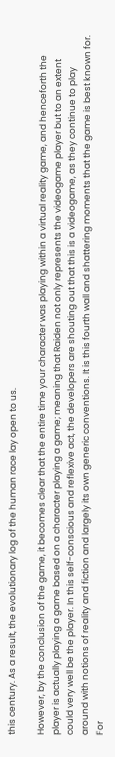this century. As a result, the evolutionary log of the human race lay open to us.

However, by the conclusion of the game, it becomes clear that the entire time your character was playing within a virtual reality game, and henceforth the player is actually playing a game based on a character playing a game; meaning that Raiden not only represents the videogame player but to an extent could very well be the player. In this self-conscious and reflexive act, the developers are shouting out that this is a videogame, as they continue to play around with notions of reality and fiction and largely its own generic conventions. It is this fourth wall and shattering moments that the game is best known for. For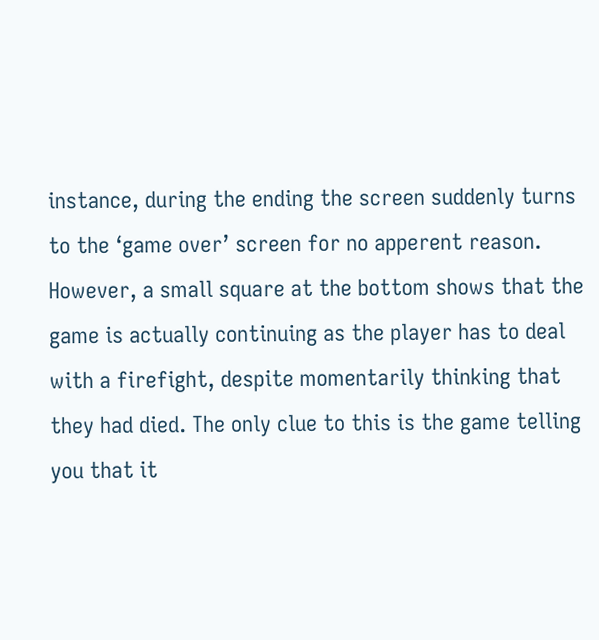instance, during the ending the screen suddenly turns to the ‘game over’ screen for no apperent reason. However, a small square at the bottom shows that the game is actually continuing as the player has to deal with a firefight, despite momentarily thinking that they had died. The only clue to this is the game telling you that it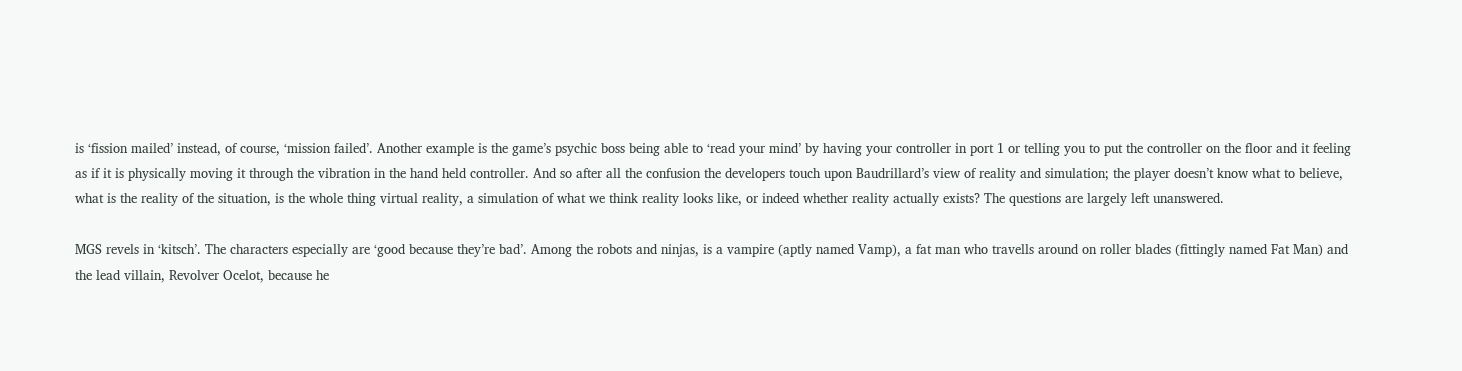is ‘fission mailed’ instead, of course, ‘mission failed’. Another example is the game’s psychic boss being able to ‘read your mind’ by having your controller in port 1 or telling you to put the controller on the floor and it feeling as if it is physically moving it through the vibration in the hand held controller. And so after all the confusion the developers touch upon Baudrillard’s view of reality and simulation; the player doesn’t know what to believe, what is the reality of the situation, is the whole thing virtual reality, a simulation of what we think reality looks like, or indeed whether reality actually exists? The questions are largely left unanswered.

MGS revels in ‘kitsch’. The characters especially are ‘good because they’re bad’. Among the robots and ninjas, is a vampire (aptly named Vamp), a fat man who travells around on roller blades (fittingly named Fat Man) and the lead villain, Revolver Ocelot, because he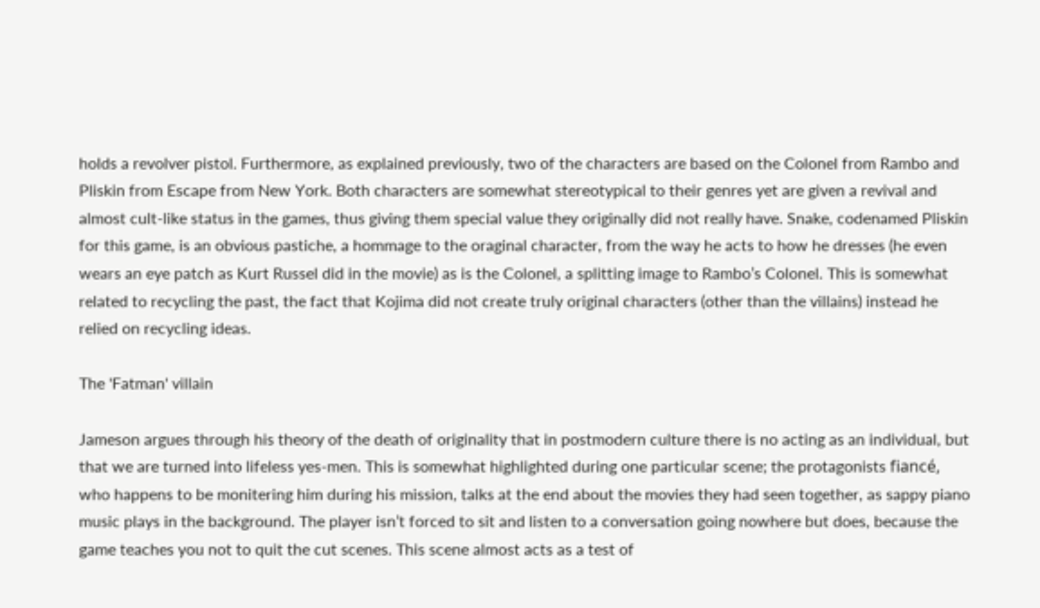holds a revolver pistol. Furthermore, as explained previously, two of the characters are based on the Colonel from Rambo and Pliskin from Escape from New York. Both characters are somewhat stereotypical to their genres yet are given a revival and almost cult-like status in the games, thus giving them special value they originally did not really have. Snake, codenamed Pliskin for this game, is an obvious pastiche, a hommage to the oraginal character, from the way he acts to how he dresses (he even wears an eye patch as Kurt Russel did in the movie) as is the Colonel, a splitting image to Rambo’s Colonel. This is somewhat related to recycling the past, the fact that Kojima did not create truly original characters (other than the villains) instead he relied on recycling ideas.

The 'Fatman' villain

Jameson argues through his theory of the death of originality that in postmodern culture there is no acting as an individual, but that we are turned into lifeless yes-men. This is somewhat highlighted during one particular scene; the protagonists fiancé, who happens to be monitering him during his mission, talks at the end about the movies they had seen together, as sappy piano music plays in the background. The player isn’t forced to sit and listen to a conversation going nowhere but does, because the game teaches you not to quit the cut scenes. This scene almost acts as a test of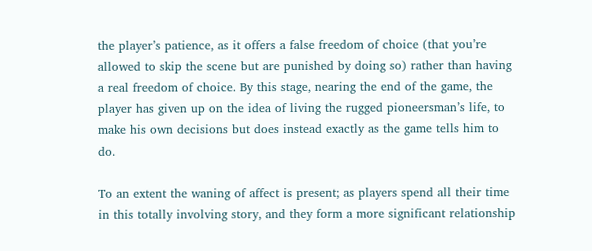the player’s patience, as it offers a false freedom of choice (that you’re allowed to skip the scene but are punished by doing so) rather than having a real freedom of choice. By this stage, nearing the end of the game, the player has given up on the idea of living the rugged pioneersman’s life, to make his own decisions but does instead exactly as the game tells him to do.

To an extent the waning of affect is present; as players spend all their time in this totally involving story, and they form a more significant relationship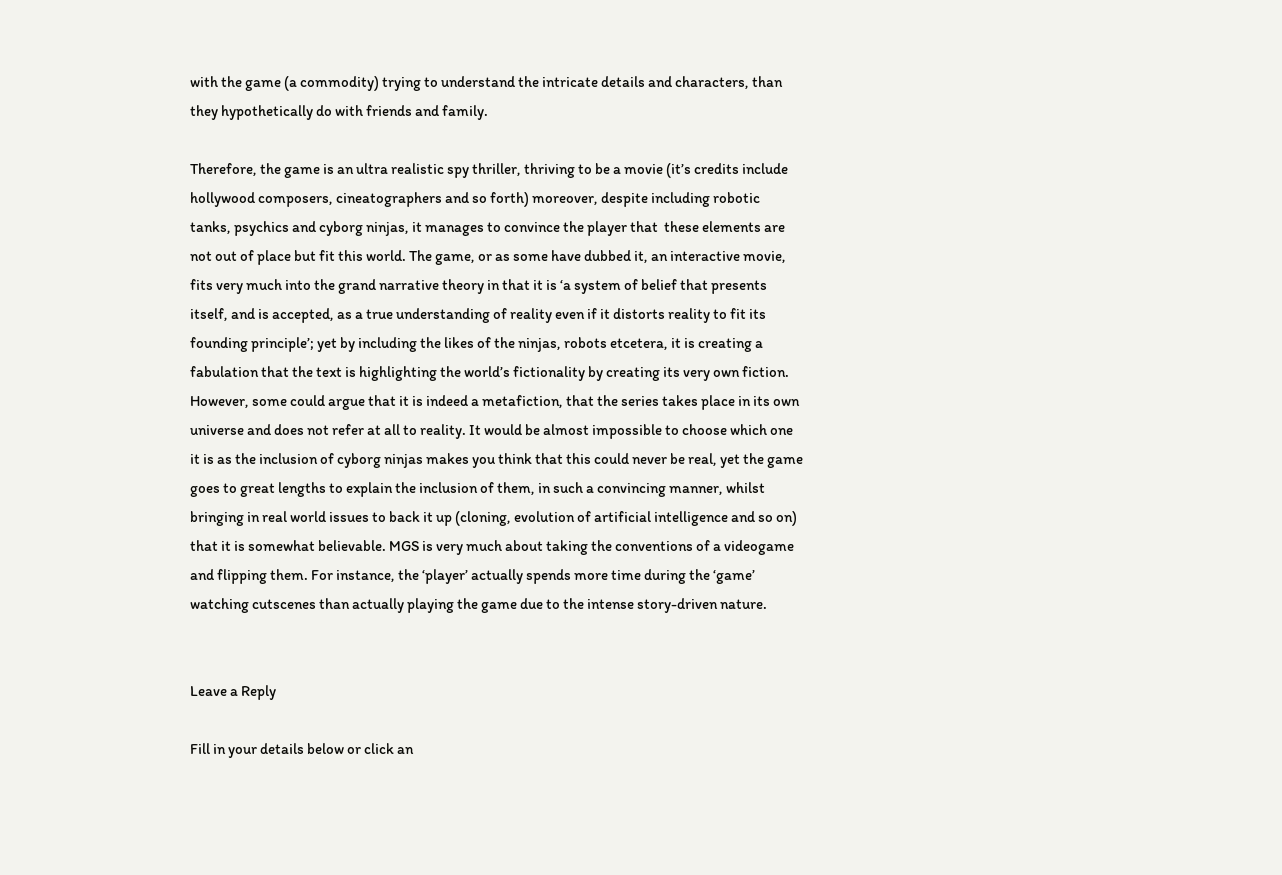with the game (a commodity) trying to understand the intricate details and characters, than they hypothetically do with friends and family.

Therefore, the game is an ultra realistic spy thriller, thriving to be a movie (it’s credits include hollywood composers, cineatographers and so forth) moreover, despite including robotic tanks, psychics and cyborg ninjas, it manages to convince the player that  these elements are not out of place but fit this world. The game, or as some have dubbed it, an interactive movie, fits very much into the grand narrative theory in that it is ‘a system of belief that presents itself, and is accepted, as a true understanding of reality even if it distorts reality to fit its founding principle’; yet by including the likes of the ninjas, robots etcetera, it is creating a fabulation that the text is highlighting the world’s fictionality by creating its very own fiction. However, some could argue that it is indeed a metafiction, that the series takes place in its own universe and does not refer at all to reality. It would be almost impossible to choose which one it is as the inclusion of cyborg ninjas makes you think that this could never be real, yet the game goes to great lengths to explain the inclusion of them, in such a convincing manner, whilst bringing in real world issues to back it up (cloning, evolution of artificial intelligence and so on) that it is somewhat believable. MGS is very much about taking the conventions of a videogame and flipping them. For instance, the ‘player’ actually spends more time during the ‘game’ watching cutscenes than actually playing the game due to the intense story-driven nature.


Leave a Reply

Fill in your details below or click an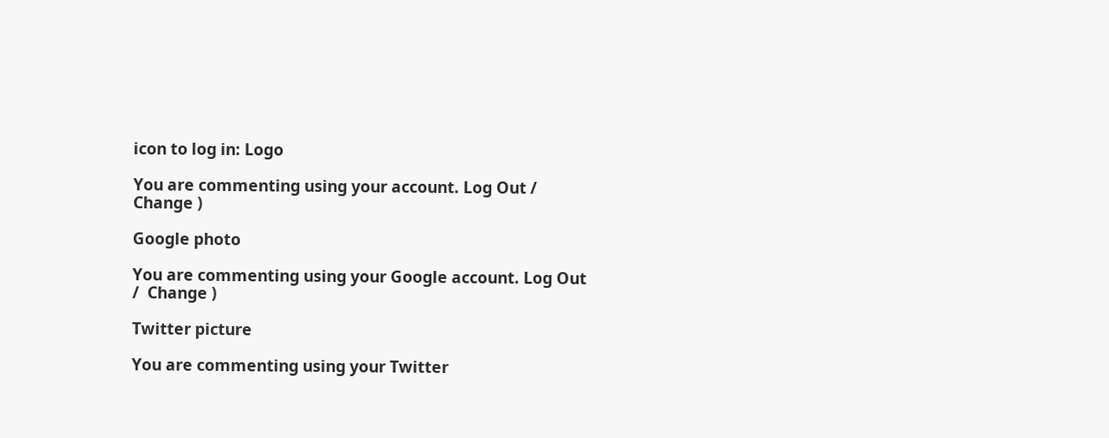icon to log in: Logo

You are commenting using your account. Log Out /  Change )

Google photo

You are commenting using your Google account. Log Out /  Change )

Twitter picture

You are commenting using your Twitter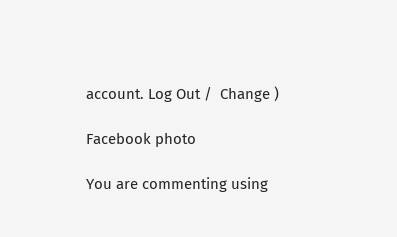account. Log Out /  Change )

Facebook photo

You are commenting using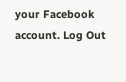your Facebook account. Log Out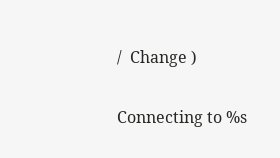/  Change )

Connecting to %s